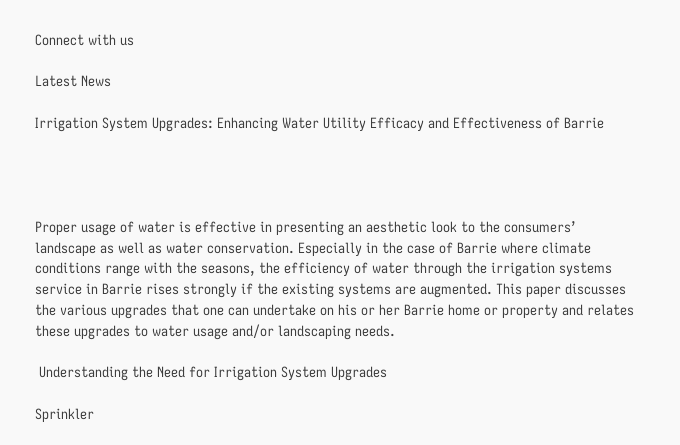Connect with us

Latest News

Irrigation System Upgrades: Enhancing Water Utility Efficacy and Effectiveness of Barrie




Proper usage of water is effective in presenting an aesthetic look to the consumers’ landscape as well as water conservation. Especially in the case of Barrie where climate conditions range with the seasons, the efficiency of water through the irrigation systems service in Barrie rises strongly if the existing systems are augmented. This paper discusses the various upgrades that one can undertake on his or her Barrie home or property and relates these upgrades to water usage and/or landscaping needs.

 Understanding the Need for Irrigation System Upgrades

Sprinkler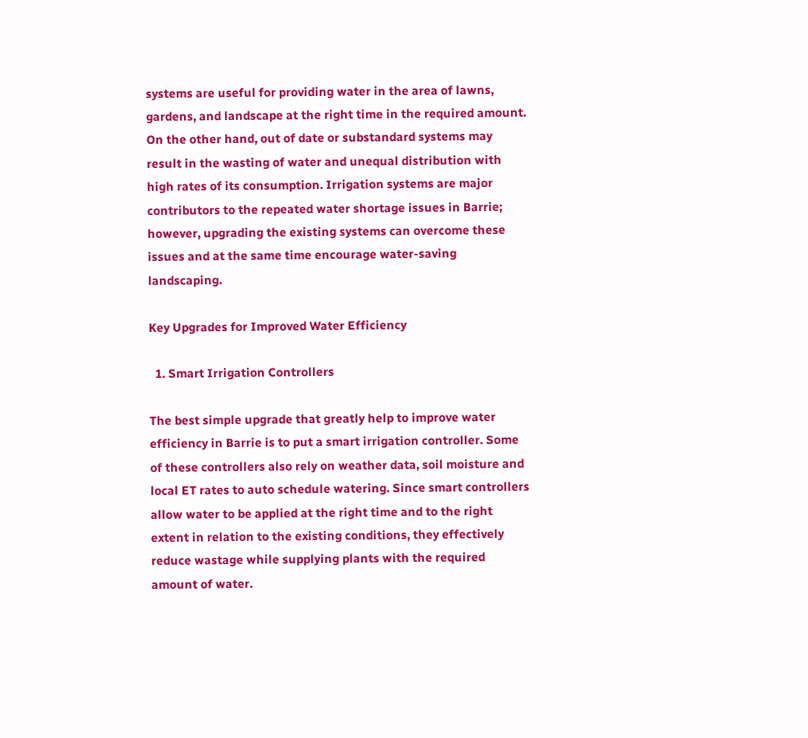systems are useful for providing water in the area of lawns, gardens, and landscape at the right time in the required amount. On the other hand, out of date or substandard systems may result in the wasting of water and unequal distribution with high rates of its consumption. Irrigation systems are major contributors to the repeated water shortage issues in Barrie; however, upgrading the existing systems can overcome these issues and at the same time encourage water-saving landscaping.

Key Upgrades for Improved Water Efficiency

  1. Smart Irrigation Controllers

The best simple upgrade that greatly help to improve water efficiency in Barrie is to put a smart irrigation controller. Some of these controllers also rely on weather data, soil moisture and local ET rates to auto schedule watering. Since smart controllers allow water to be applied at the right time and to the right extent in relation to the existing conditions, they effectively reduce wastage while supplying plants with the required amount of water.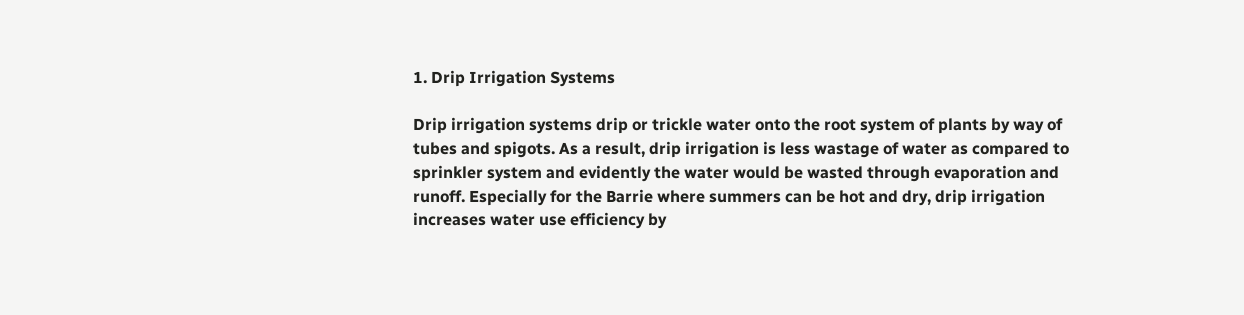1. Drip Irrigation Systems

Drip irrigation systems drip or trickle water onto the root system of plants by way of tubes and spigots. As a result, drip irrigation is less wastage of water as compared to sprinkler system and evidently the water would be wasted through evaporation and runoff. Especially for the Barrie where summers can be hot and dry, drip irrigation increases water use efficiency by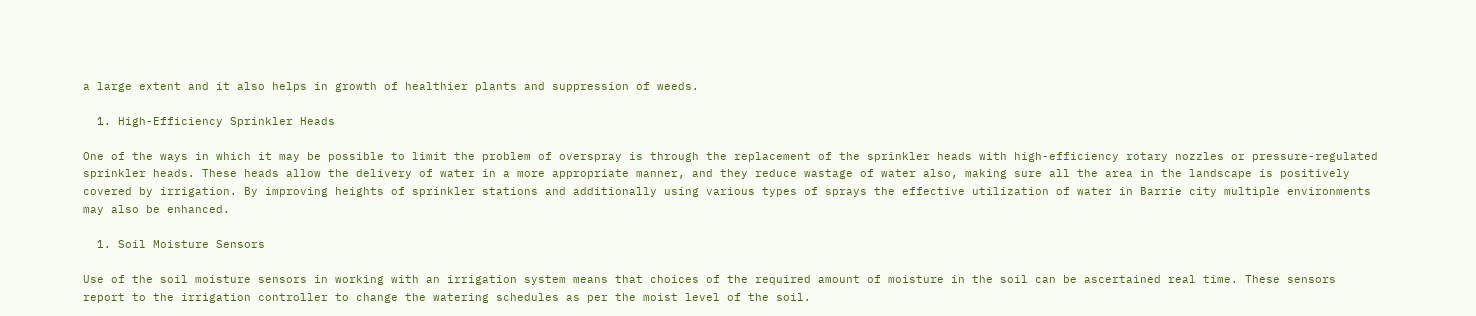a large extent and it also helps in growth of healthier plants and suppression of weeds.

  1. High-Efficiency Sprinkler Heads

One of the ways in which it may be possible to limit the problem of overspray is through the replacement of the sprinkler heads with high-efficiency rotary nozzles or pressure-regulated sprinkler heads. These heads allow the delivery of water in a more appropriate manner, and they reduce wastage of water also, making sure all the area in the landscape is positively covered by irrigation. By improving heights of sprinkler stations and additionally using various types of sprays the effective utilization of water in Barrie city multiple environments may also be enhanced.

  1. Soil Moisture Sensors

Use of the soil moisture sensors in working with an irrigation system means that choices of the required amount of moisture in the soil can be ascertained real time. These sensors report to the irrigation controller to change the watering schedules as per the moist level of the soil.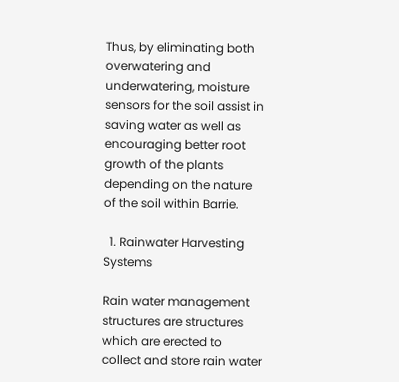Thus, by eliminating both overwatering and underwatering, moisture sensors for the soil assist in saving water as well as encouraging better root growth of the plants depending on the nature of the soil within Barrie.

  1. Rainwater Harvesting Systems

Rain water management structures are structures which are erected to collect and store rain water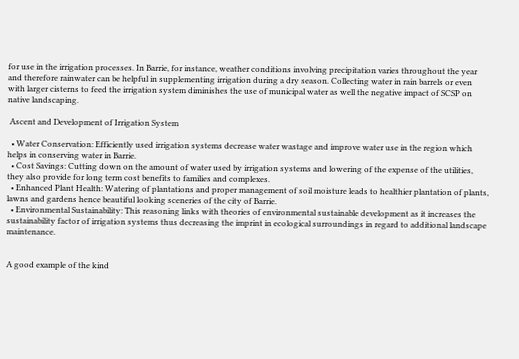for use in the irrigation processes. In Barrie, for instance, weather conditions involving precipitation varies throughout the year and therefore rainwater can be helpful in supplementing irrigation during a dry season. Collecting water in rain barrels or even with larger cisterns to feed the irrigation system diminishes the use of municipal water as well the negative impact of SCSP on native landscaping.

 Ascent and Development of Irrigation System

  • Water Conservation: Efficiently used irrigation systems decrease water wastage and improve water use in the region which helps in conserving water in Barrie.
  • Cost Savings: Cutting down on the amount of water used by irrigation systems and lowering of the expense of the utilities, they also provide for long term cost benefits to families and complexes.
  • Enhanced Plant Health: Watering of plantations and proper management of soil moisture leads to healthier plantation of plants, lawns and gardens hence beautiful looking sceneries of the city of Barrie.
  • Environmental Sustainability: This reasoning links with theories of environmental sustainable development as it increases the sustainability factor of irrigation systems thus decreasing the imprint in ecological surroundings in regard to additional landscape maintenance.


A good example of the kind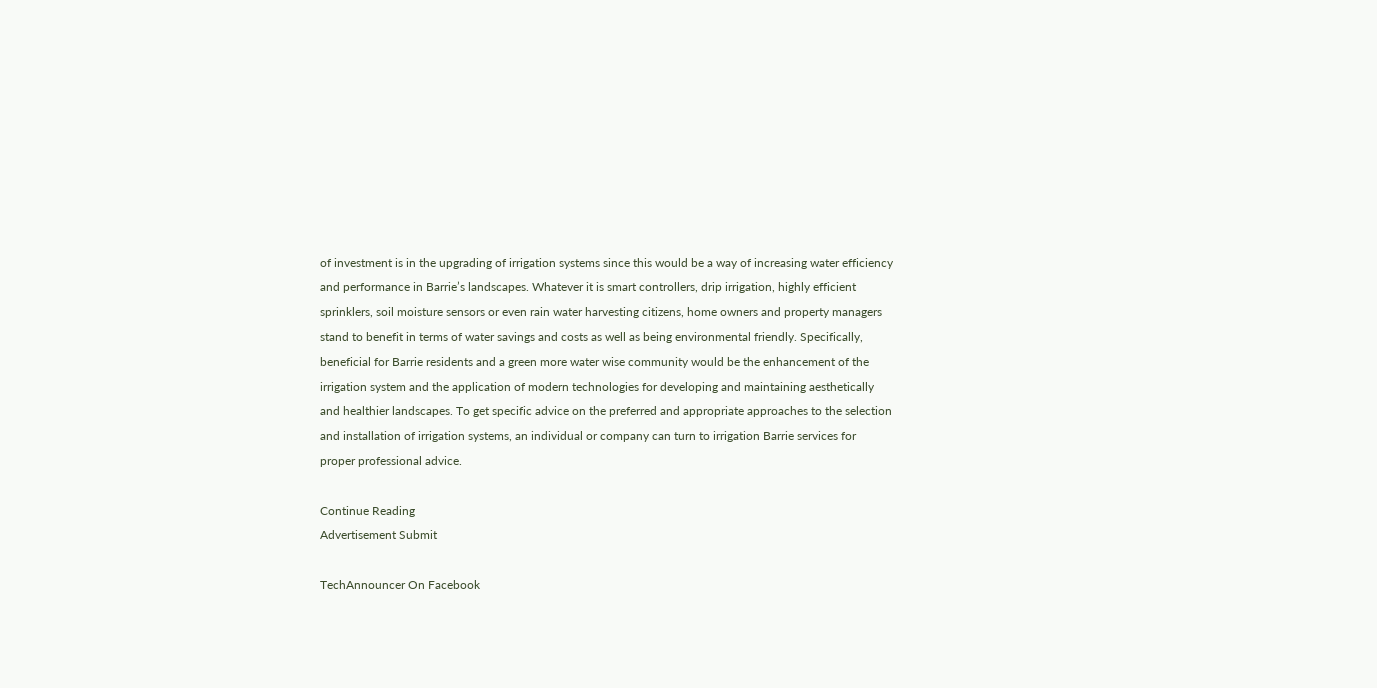of investment is in the upgrading of irrigation systems since this would be a way of increasing water efficiency and performance in Barrie’s landscapes. Whatever it is smart controllers, drip irrigation, highly efficient sprinklers, soil moisture sensors or even rain water harvesting citizens, home owners and property managers stand to benefit in terms of water savings and costs as well as being environmental friendly. Specifically, beneficial for Barrie residents and a green more water wise community would be the enhancement of the irrigation system and the application of modern technologies for developing and maintaining aesthetically and healthier landscapes. To get specific advice on the preferred and appropriate approaches to the selection and installation of irrigation systems, an individual or company can turn to irrigation Barrie services for proper professional advice.

Continue Reading
Advertisement Submit

TechAnnouncer On Facebook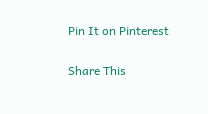Pin It on Pinterest

Share This